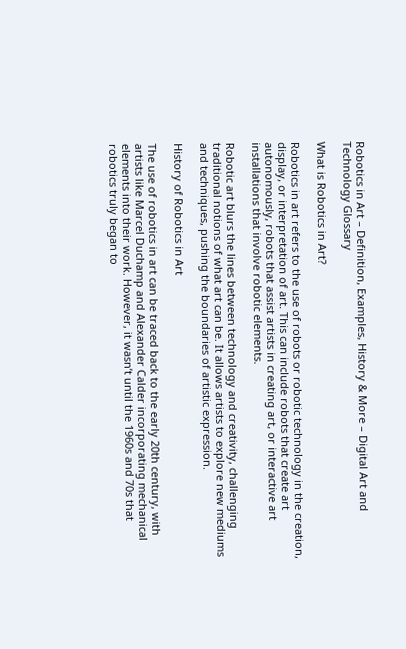Robotics in Art – Definition, Examples, History & More – Digital Art and Technology Glossary

What is Robotics in Art?

Robotics in art refers to the use of robots or robotic technology in the creation, display, or interpretation of art. This can include robots that create art autonomously, robots that assist artists in creating art, or interactive art installations that involve robotic elements.

Robotic art blurs the lines between technology and creativity, challenging traditional notions of what art can be. It allows artists to explore new mediums and techniques, pushing the boundaries of artistic expression.

History of Robotics in Art

The use of robotics in art can be traced back to the early 20th century, with artists like Marcel Duchamp and Alexander Calder incorporating mechanical elements into their work. However, it wasn’t until the 1960s and 70s that robotics truly began to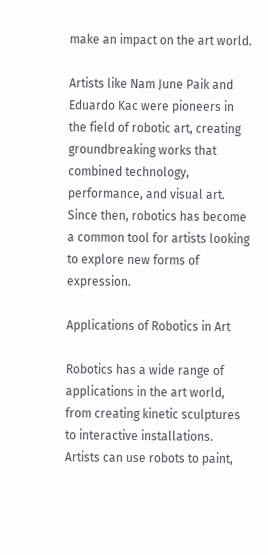make an impact on the art world.

Artists like Nam June Paik and Eduardo Kac were pioneers in the field of robotic art, creating groundbreaking works that combined technology, performance, and visual art. Since then, robotics has become a common tool for artists looking to explore new forms of expression.

Applications of Robotics in Art

Robotics has a wide range of applications in the art world, from creating kinetic sculptures to interactive installations. Artists can use robots to paint,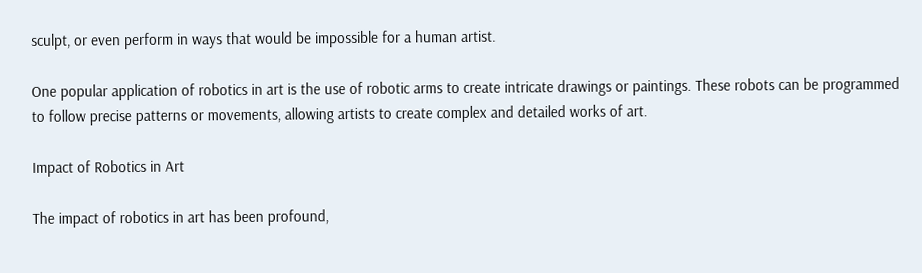sculpt, or even perform in ways that would be impossible for a human artist.

One popular application of robotics in art is the use of robotic arms to create intricate drawings or paintings. These robots can be programmed to follow precise patterns or movements, allowing artists to create complex and detailed works of art.

Impact of Robotics in Art

The impact of robotics in art has been profound,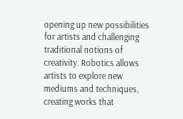opening up new possibilities for artists and challenging traditional notions of creativity. Robotics allows artists to explore new mediums and techniques, creating works that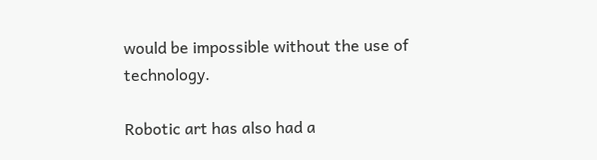would be impossible without the use of technology.

Robotic art has also had a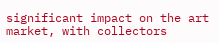significant impact on the art market, with collectors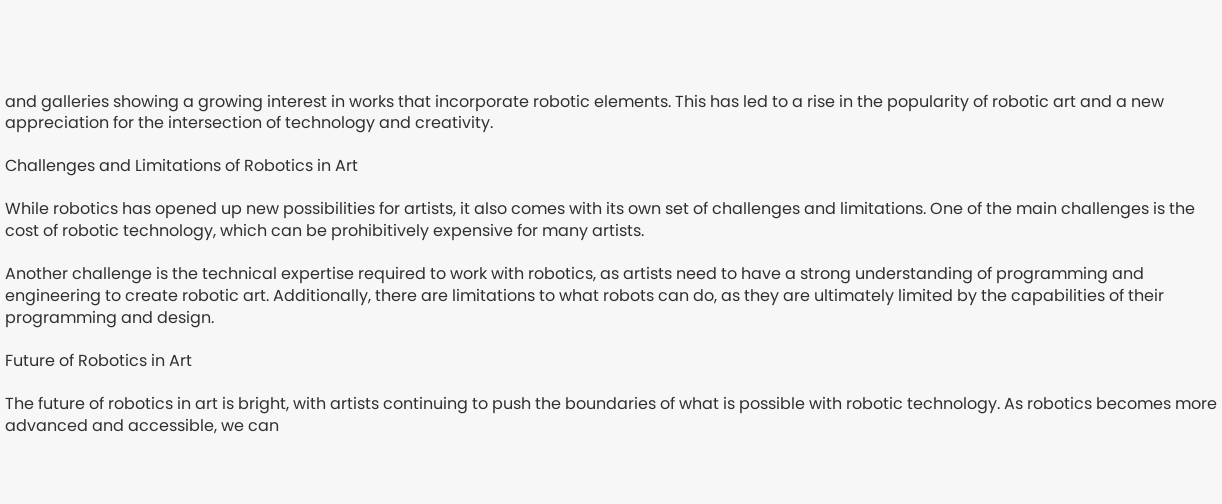and galleries showing a growing interest in works that incorporate robotic elements. This has led to a rise in the popularity of robotic art and a new appreciation for the intersection of technology and creativity.

Challenges and Limitations of Robotics in Art

While robotics has opened up new possibilities for artists, it also comes with its own set of challenges and limitations. One of the main challenges is the cost of robotic technology, which can be prohibitively expensive for many artists.

Another challenge is the technical expertise required to work with robotics, as artists need to have a strong understanding of programming and engineering to create robotic art. Additionally, there are limitations to what robots can do, as they are ultimately limited by the capabilities of their programming and design.

Future of Robotics in Art

The future of robotics in art is bright, with artists continuing to push the boundaries of what is possible with robotic technology. As robotics becomes more advanced and accessible, we can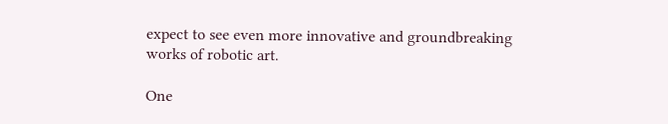expect to see even more innovative and groundbreaking works of robotic art.

One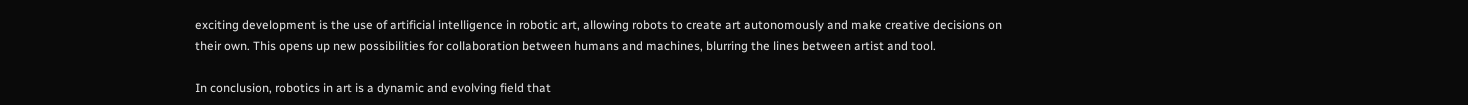exciting development is the use of artificial intelligence in robotic art, allowing robots to create art autonomously and make creative decisions on their own. This opens up new possibilities for collaboration between humans and machines, blurring the lines between artist and tool.

In conclusion, robotics in art is a dynamic and evolving field that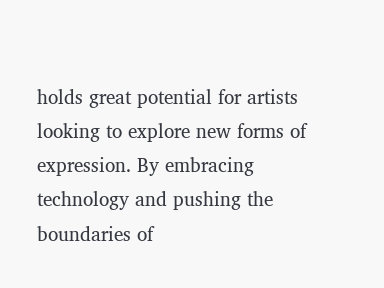holds great potential for artists looking to explore new forms of expression. By embracing technology and pushing the boundaries of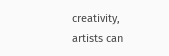creativity, artists can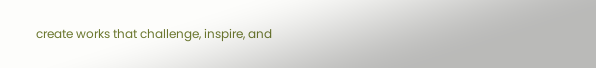create works that challenge, inspire, and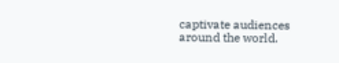captivate audiences around the world.